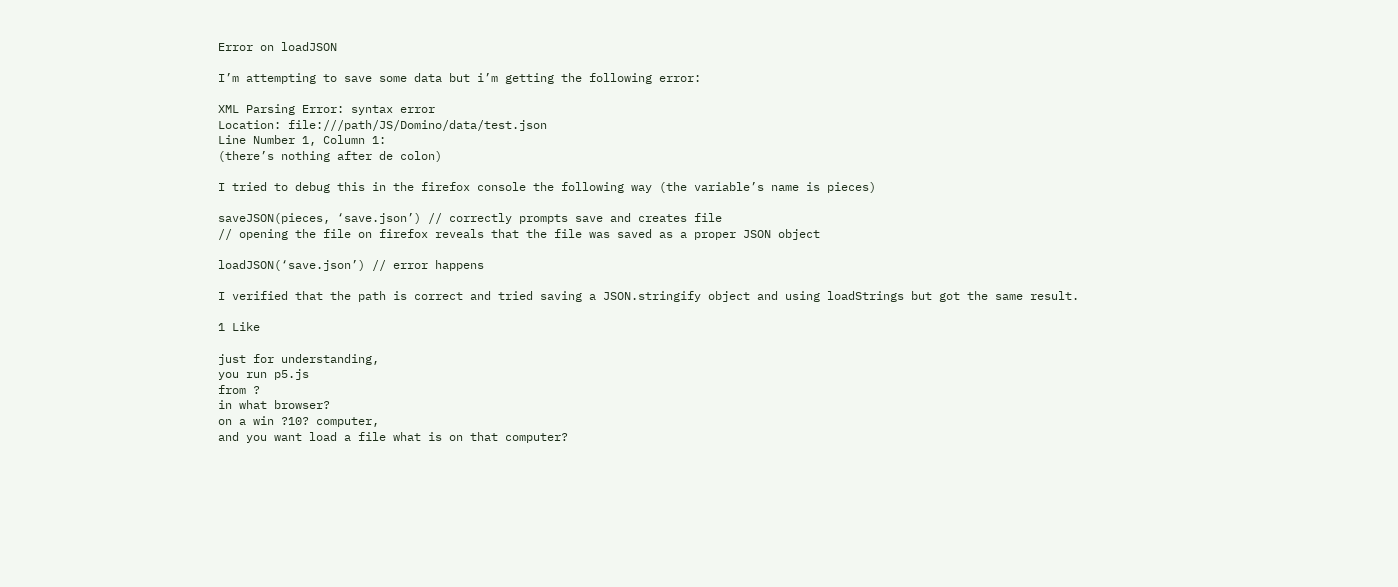Error on loadJSON

I’m attempting to save some data but i’m getting the following error:

XML Parsing Error: syntax error
Location: file:///path/JS/Domino/data/test.json
Line Number 1, Column 1:
(there’s nothing after de colon)

I tried to debug this in the firefox console the following way (the variable’s name is pieces)

saveJSON(pieces, ‘save.json’) // correctly prompts save and creates file
// opening the file on firefox reveals that the file was saved as a proper JSON object

loadJSON(‘save.json’) // error happens

I verified that the path is correct and tried saving a JSON.stringify object and using loadStrings but got the same result.

1 Like

just for understanding,
you run p5.js
from ?
in what browser?
on a win ?10? computer,
and you want load a file what is on that computer?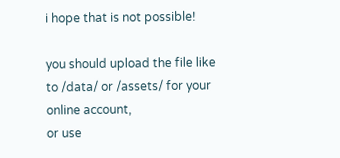i hope that is not possible!

you should upload the file like to /data/ or /assets/ for your online account,
or use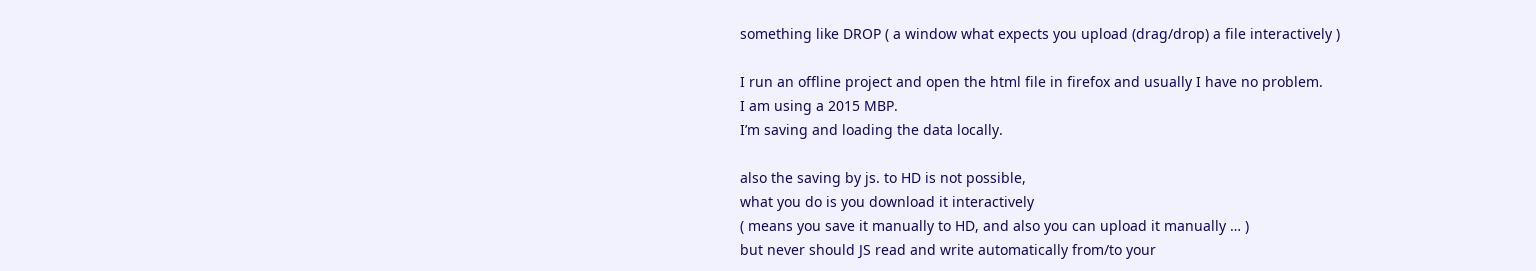something like DROP ( a window what expects you upload (drag/drop) a file interactively )

I run an offline project and open the html file in firefox and usually I have no problem.
I am using a 2015 MBP.
I’m saving and loading the data locally.

also the saving by js. to HD is not possible,
what you do is you download it interactively
( means you save it manually to HD, and also you can upload it manually … )
but never should JS read and write automatically from/to your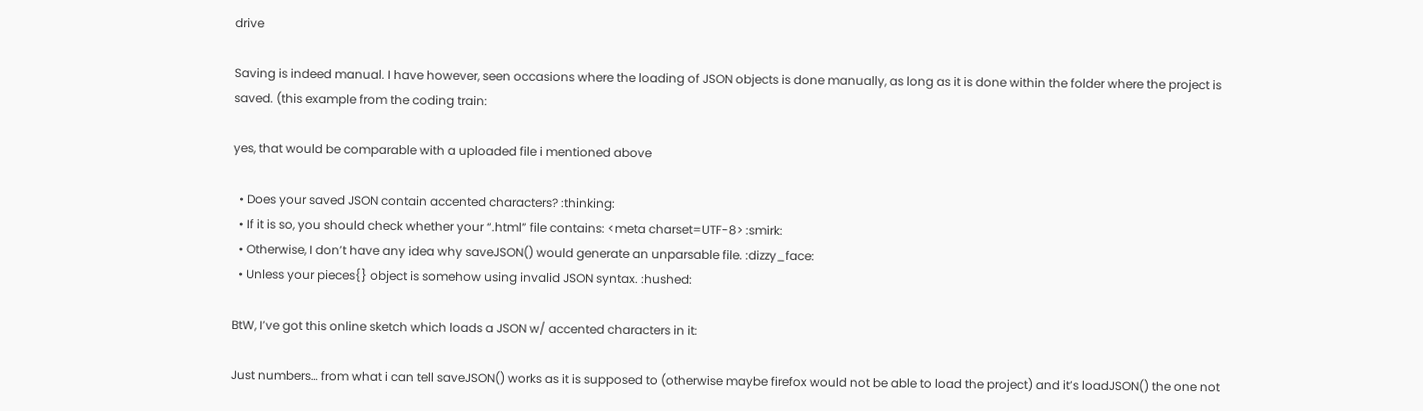drive

Saving is indeed manual. I have however, seen occasions where the loading of JSON objects is done manually, as long as it is done within the folder where the project is saved. (this example from the coding train:

yes, that would be comparable with a uploaded file i mentioned above

  • Does your saved JSON contain accented characters? :thinking:
  • If it is so, you should check whether your “.html” file contains: <meta charset=UTF-8> :smirk:
  • Otherwise, I don’t have any idea why saveJSON() would generate an unparsable file. :dizzy_face:
  • Unless your pieces{} object is somehow using invalid JSON syntax. :hushed:

BtW, I’ve got this online sketch which loads a JSON w/ accented characters in it:

Just numbers… from what i can tell saveJSON() works as it is supposed to (otherwise maybe firefox would not be able to load the project) and it’s loadJSON() the one not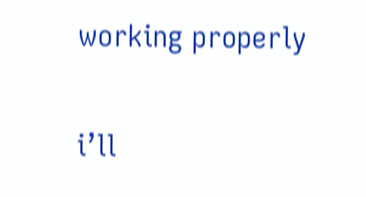working properly

i’ll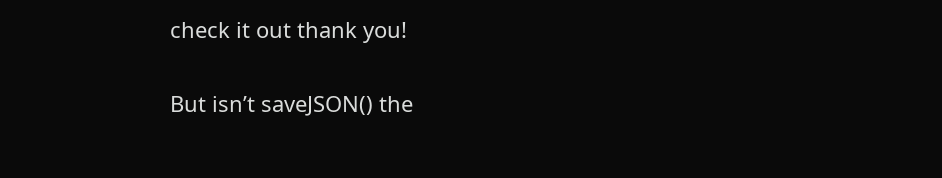check it out thank you!

But isn’t saveJSON() the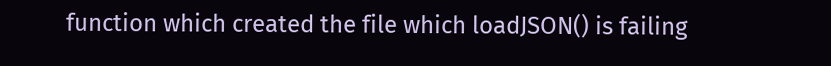function which created the file which loadJSON() is failing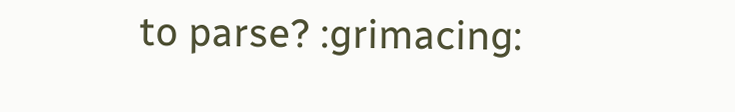to parse? :grimacing: